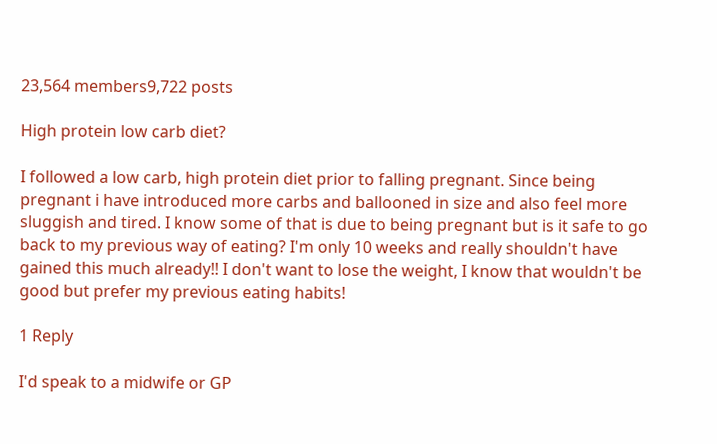23,564 members9,722 posts

High protein low carb diet?

I followed a low carb, high protein diet prior to falling pregnant. Since being pregnant i have introduced more carbs and ballooned in size and also feel more sluggish and tired. I know some of that is due to being pregnant but is it safe to go back to my previous way of eating? I'm only 10 weeks and really shouldn't have gained this much already!! I don't want to lose the weight, I know that wouldn't be good but prefer my previous eating habits!

1 Reply

I'd speak to a midwife or GP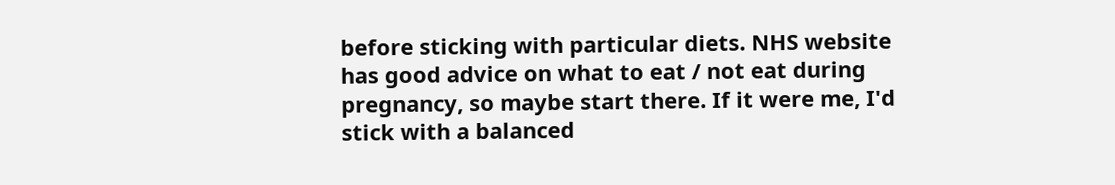before sticking with particular diets. NHS website has good advice on what to eat / not eat during pregnancy, so maybe start there. If it were me, I'd stick with a balanced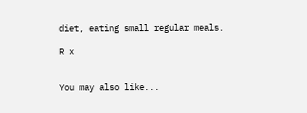diet, eating small regular meals.

R x


You may also like...